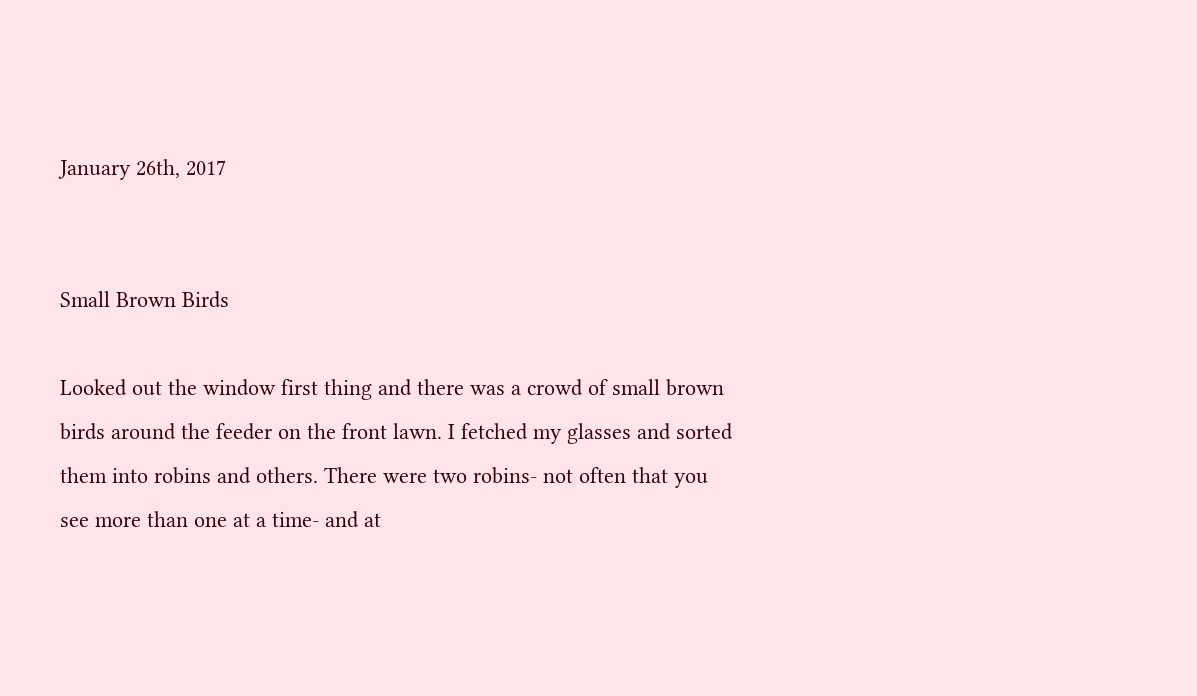January 26th, 2017


Small Brown Birds

Looked out the window first thing and there was a crowd of small brown birds around the feeder on the front lawn. I fetched my glasses and sorted them into robins and others. There were two robins- not often that you see more than one at a time- and at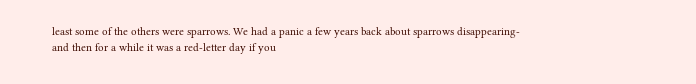least some of the others were sparrows. We had a panic a few years back about sparrows disappearing- and then for a while it was a red-letter day if you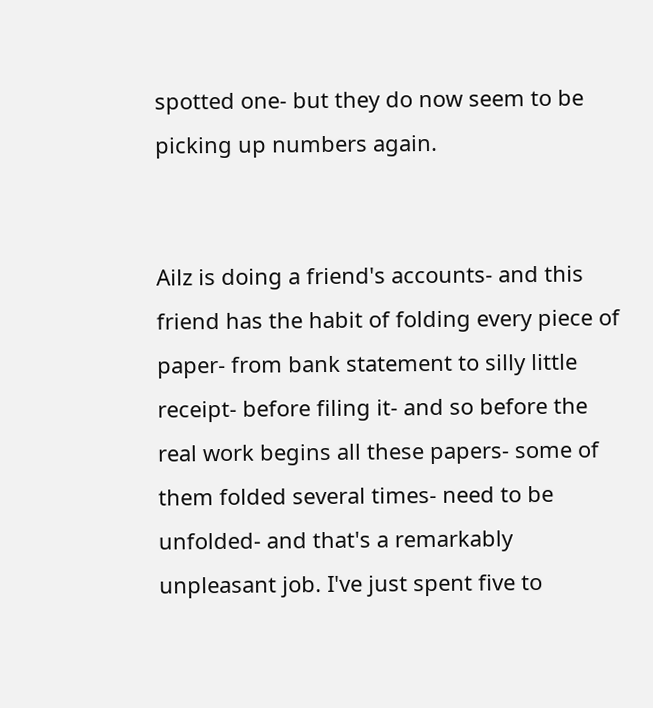spotted one- but they do now seem to be picking up numbers again.


Ailz is doing a friend's accounts- and this friend has the habit of folding every piece of paper- from bank statement to silly little receipt- before filing it- and so before the real work begins all these papers- some of them folded several times- need to be unfolded- and that's a remarkably unpleasant job. I've just spent five to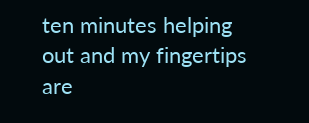ten minutes helping out and my fingertips are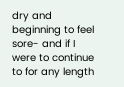dry and beginning to feel sore- and if I were to continue to for any length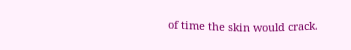of time the skin would crack.